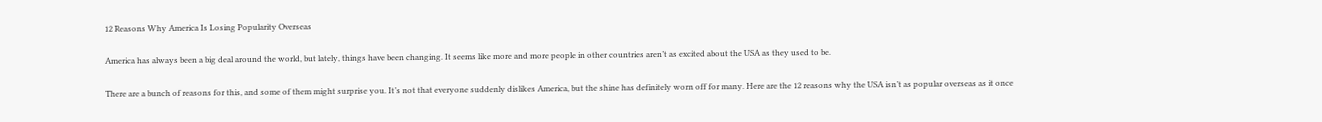12 Reasons Why America Is Losing Popularity Overseas

America has always been a big deal around the world, but lately, things have been changing. It seems like more and more people in other countries aren’t as excited about the USA as they used to be.

There are a bunch of reasons for this, and some of them might surprise you. It’s not that everyone suddenly dislikes America, but the shine has definitely worn off for many. Here are the 12 reasons why the USA isn’t as popular overseas as it once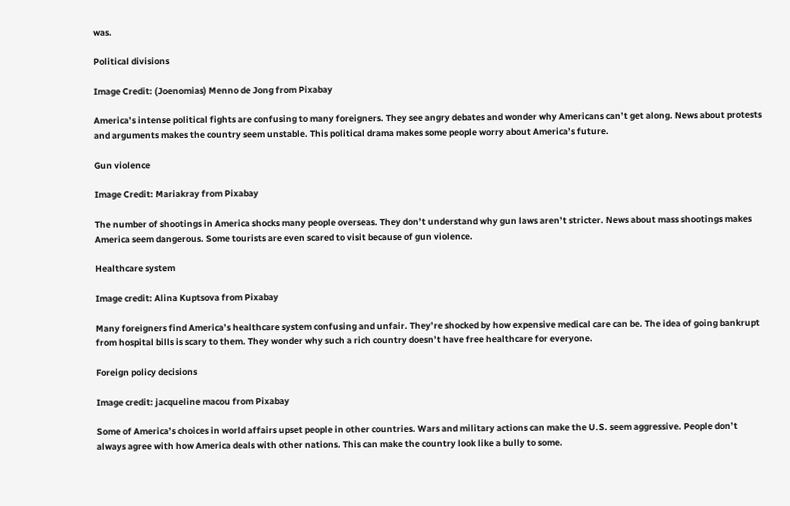was.

Political divisions

Image Credit: (Joenomias) Menno de Jong from Pixabay

America’s intense political fights are confusing to many foreigners. They see angry debates and wonder why Americans can’t get along. News about protests and arguments makes the country seem unstable. This political drama makes some people worry about America’s future.

Gun violence

Image Credit: Mariakray from Pixabay

The number of shootings in America shocks many people overseas. They don’t understand why gun laws aren’t stricter. News about mass shootings makes America seem dangerous. Some tourists are even scared to visit because of gun violence.

Healthcare system

Image credit: Alina Kuptsova from Pixabay

Many foreigners find America’s healthcare system confusing and unfair. They’re shocked by how expensive medical care can be. The idea of going bankrupt from hospital bills is scary to them. They wonder why such a rich country doesn’t have free healthcare for everyone.

Foreign policy decisions

Image credit: jacqueline macou from Pixabay

Some of America’s choices in world affairs upset people in other countries. Wars and military actions can make the U.S. seem aggressive. People don’t always agree with how America deals with other nations. This can make the country look like a bully to some.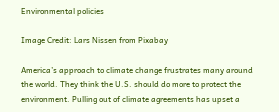Environmental policies

Image Credit: Lars Nissen from Pixabay

America’s approach to climate change frustrates many around the world. They think the U.S. should do more to protect the environment. Pulling out of climate agreements has upset a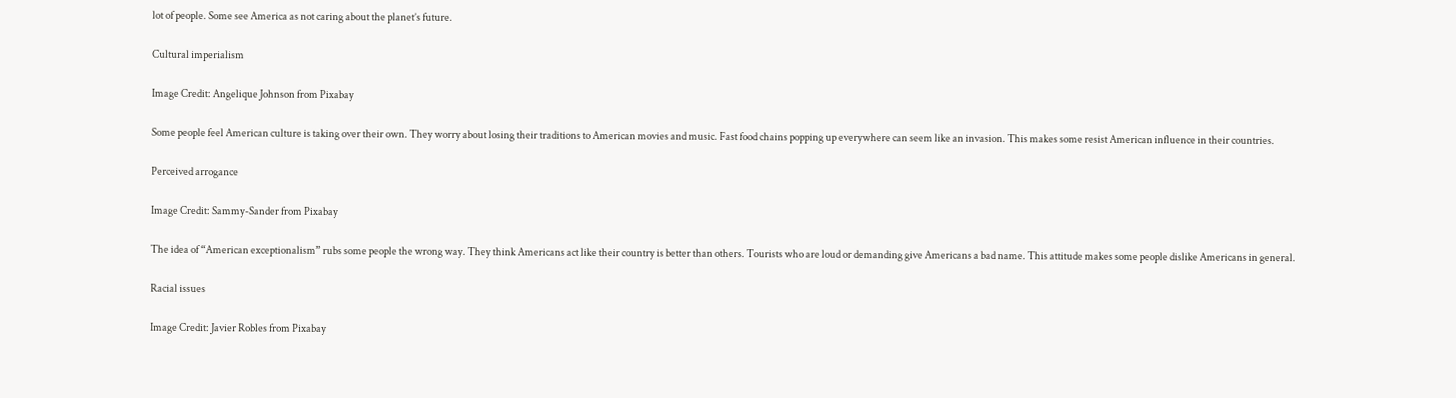lot of people. Some see America as not caring about the planet’s future.

Cultural imperialism

Image Credit: Angelique Johnson from Pixabay

Some people feel American culture is taking over their own. They worry about losing their traditions to American movies and music. Fast food chains popping up everywhere can seem like an invasion. This makes some resist American influence in their countries.

Perceived arrogance

Image Credit: Sammy-Sander from Pixabay

The idea of “American exceptionalism” rubs some people the wrong way. They think Americans act like their country is better than others. Tourists who are loud or demanding give Americans a bad name. This attitude makes some people dislike Americans in general.

Racial issues

Image Credit: Javier Robles from Pixabay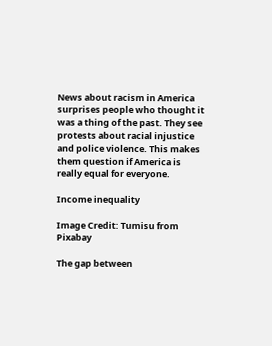News about racism in America surprises people who thought it was a thing of the past. They see protests about racial injustice and police violence. This makes them question if America is really equal for everyone.

Income inequality

Image Credit: Tumisu from Pixabay

The gap between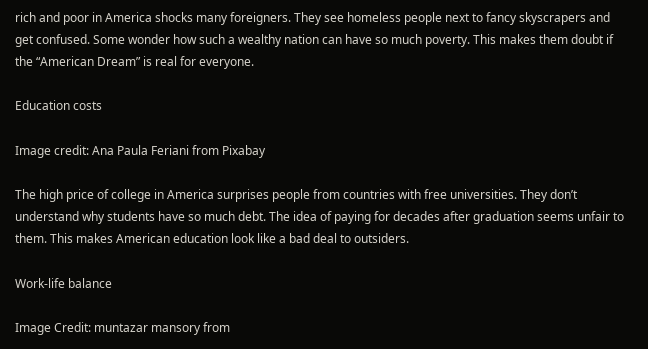rich and poor in America shocks many foreigners. They see homeless people next to fancy skyscrapers and get confused. Some wonder how such a wealthy nation can have so much poverty. This makes them doubt if the “American Dream” is real for everyone.

Education costs

Image credit: Ana Paula Feriani from Pixabay

The high price of college in America surprises people from countries with free universities. They don’t understand why students have so much debt. The idea of paying for decades after graduation seems unfair to them. This makes American education look like a bad deal to outsiders.

Work-life balance

Image Credit: muntazar mansory from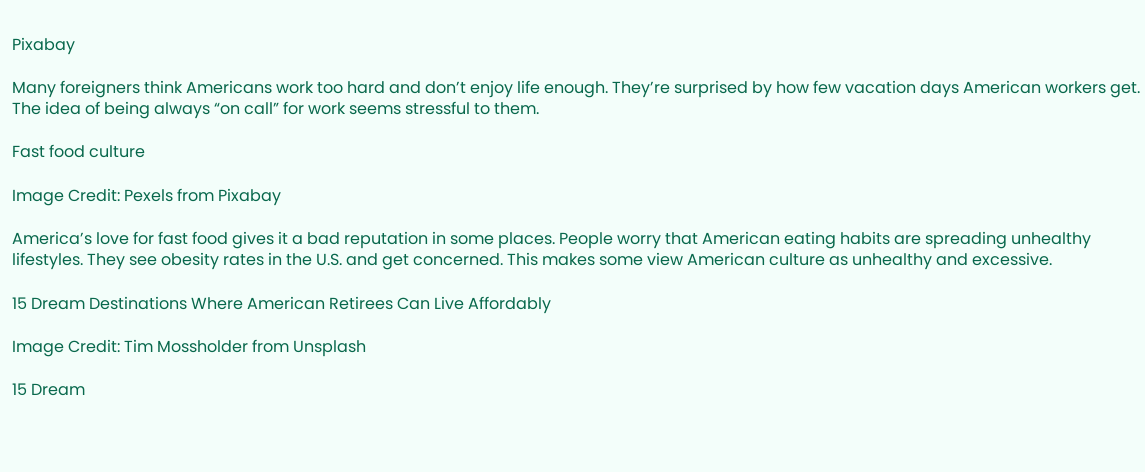Pixabay

Many foreigners think Americans work too hard and don’t enjoy life enough. They’re surprised by how few vacation days American workers get. The idea of being always “on call” for work seems stressful to them.

Fast food culture

Image Credit: Pexels from Pixabay

America’s love for fast food gives it a bad reputation in some places. People worry that American eating habits are spreading unhealthy lifestyles. They see obesity rates in the U.S. and get concerned. This makes some view American culture as unhealthy and excessive.

15 Dream Destinations Where American Retirees Can Live Affordably

Image Credit: Tim Mossholder from Unsplash

15 Dream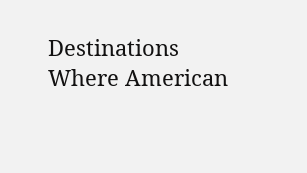Destinations Where American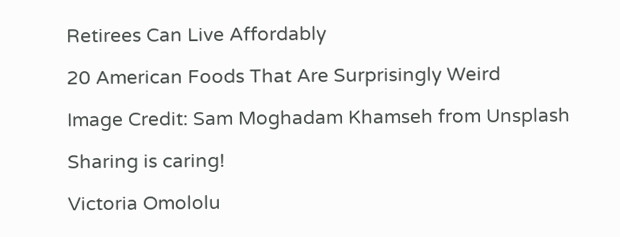Retirees Can Live Affordably

20 American Foods That Are Surprisingly Weird

Image Credit: Sam Moghadam Khamseh from Unsplash

Sharing is caring!

Victoria Omololu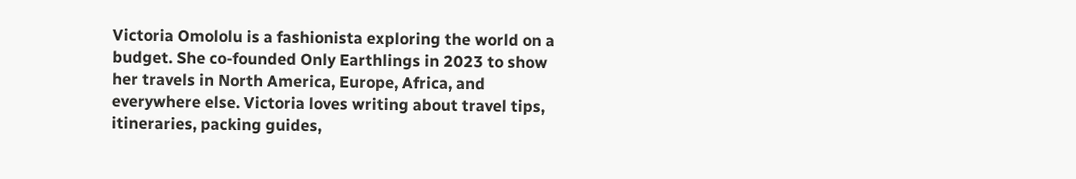Victoria Omololu is a fashionista exploring the world on a budget. She co-founded Only Earthlings in 2023 to show her travels in North America, Europe, Africa, and everywhere else. Victoria loves writing about travel tips, itineraries, packing guides,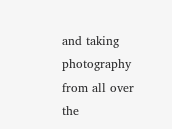and taking photography from all over the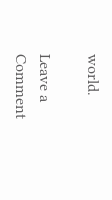world.

Leave a Comment